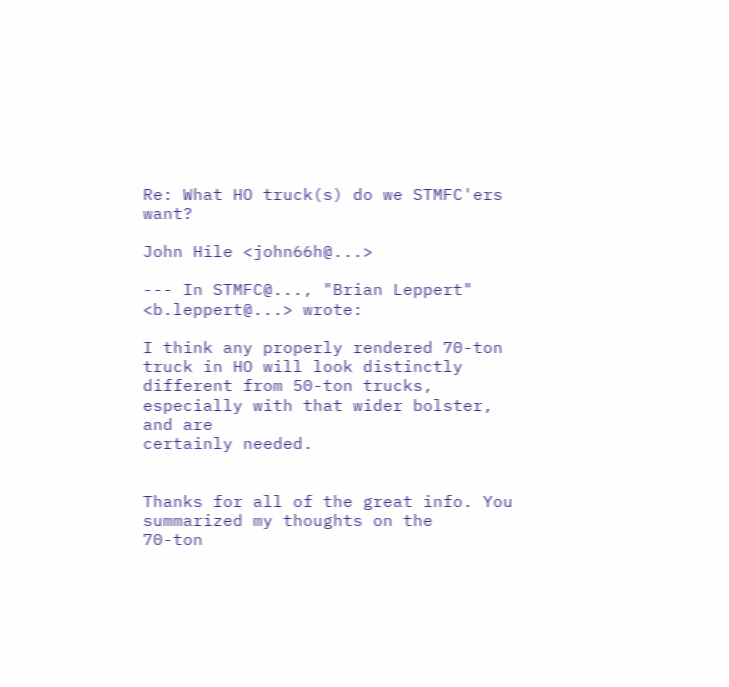Re: What HO truck(s) do we STMFC'ers want?

John Hile <john66h@...>

--- In STMFC@..., "Brian Leppert" <b.leppert@...> wrote:

I think any properly rendered 70-ton truck in HO will look distinctly
different from 50-ton trucks, especially with that wider bolster,
and are
certainly needed.


Thanks for all of the great info. You summarized my thoughts on the
70-ton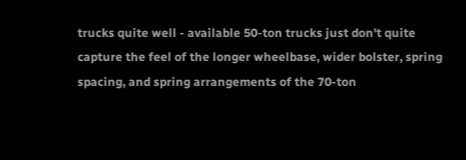trucks quite well - available 50-ton trucks just don't quite
capture the feel of the longer wheelbase, wider bolster, spring
spacing, and spring arrangements of the 70-ton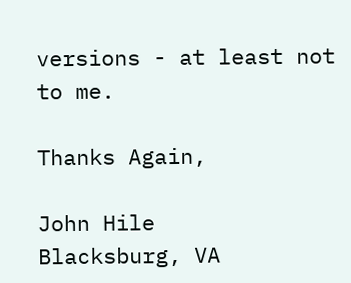versions - at least not
to me.

Thanks Again,

John Hile
Blacksburg, VA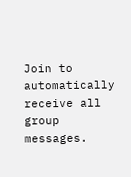Join to automatically receive all group messages.